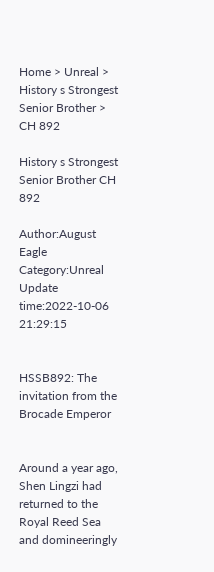Home > Unreal > History s Strongest Senior Brother > CH 892

History s Strongest Senior Brother CH 892

Author:August Eagle Category:Unreal Update time:2022-10-06 21:29:15


HSSB892: The invitation from the Brocade Emperor


Around a year ago, Shen Lingzi had returned to the Royal Reed Sea and domineeringly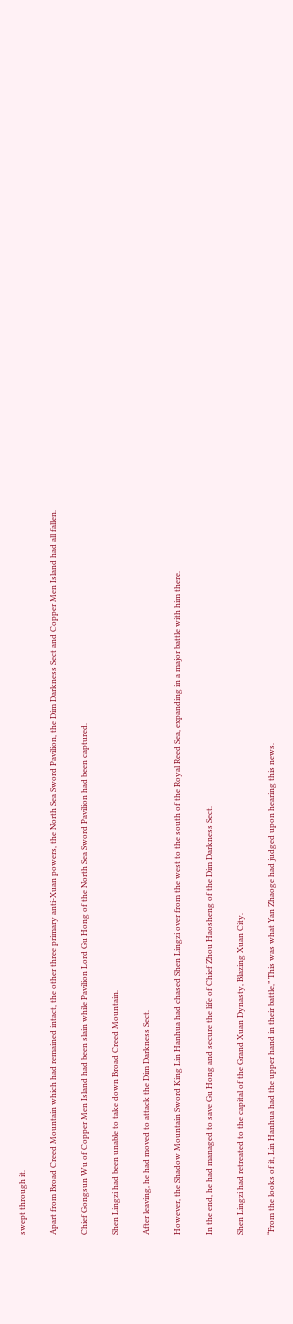swept through it.

Apart from Broad Creed Mountain which had remained intact, the other three primary anti-Xuan powers, the North Sea Sword Pavilion, the Dim Darkness Sect and Copper Men Island had all fallen.

Chief Gongsun Wu of Copper Men Island had been slain while Pavilion Lord Gu Hong of the North Sea Sword Pavilion had been captured.

Shen Lingzi had been unable to take down Broad Creed Mountain.

After leaving, he had moved to attack the Dim Darkness Sect.

However, the Shadow Mountain Sword King Lin Hanhua had chased Shen Lingzi over from the west to the south of the Royal Reed Sea, expanding in a major battle with him there.

In the end, he had managed to save Gu Hong and secure the life of Chief Zhou Haosheng of the Dim Darkness Sect.

Shen Lingzi had retreated to the capital of the Grand Xuan Dynasty, Blazing Xuan City.

“From the looks of it, Lin Hanhua had the upper hand in their battle,” This was what Yan Zhaoge had judged upon hearing this news.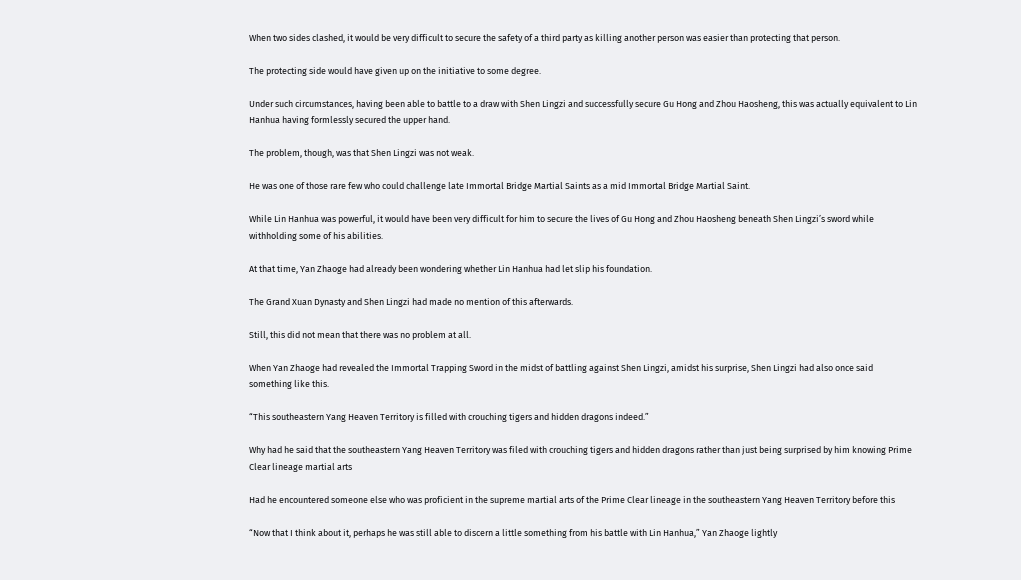When two sides clashed, it would be very difficult to secure the safety of a third party as killing another person was easier than protecting that person.

The protecting side would have given up on the initiative to some degree.

Under such circumstances, having been able to battle to a draw with Shen Lingzi and successfully secure Gu Hong and Zhou Haosheng, this was actually equivalent to Lin Hanhua having formlessly secured the upper hand.

The problem, though, was that Shen Lingzi was not weak.

He was one of those rare few who could challenge late Immortal Bridge Martial Saints as a mid Immortal Bridge Martial Saint.

While Lin Hanhua was powerful, it would have been very difficult for him to secure the lives of Gu Hong and Zhou Haosheng beneath Shen Lingzi’s sword while withholding some of his abilities.

At that time, Yan Zhaoge had already been wondering whether Lin Hanhua had let slip his foundation.

The Grand Xuan Dynasty and Shen Lingzi had made no mention of this afterwards.

Still, this did not mean that there was no problem at all.

When Yan Zhaoge had revealed the Immortal Trapping Sword in the midst of battling against Shen Lingzi, amidst his surprise, Shen Lingzi had also once said something like this.

“This southeastern Yang Heaven Territory is filled with crouching tigers and hidden dragons indeed.”

Why had he said that the southeastern Yang Heaven Territory was filed with crouching tigers and hidden dragons rather than just being surprised by him knowing Prime Clear lineage martial arts

Had he encountered someone else who was proficient in the supreme martial arts of the Prime Clear lineage in the southeastern Yang Heaven Territory before this

“Now that I think about it, perhaps he was still able to discern a little something from his battle with Lin Hanhua,” Yan Zhaoge lightly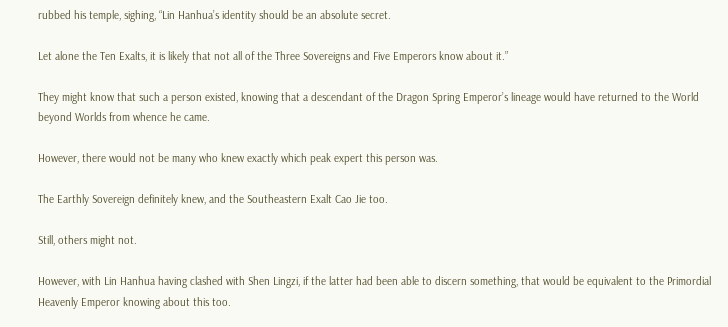rubbed his temple, sighing, “Lin Hanhua’s identity should be an absolute secret.

Let alone the Ten Exalts, it is likely that not all of the Three Sovereigns and Five Emperors know about it.”

They might know that such a person existed, knowing that a descendant of the Dragon Spring Emperor’s lineage would have returned to the World beyond Worlds from whence he came.

However, there would not be many who knew exactly which peak expert this person was.

The Earthly Sovereign definitely knew, and the Southeastern Exalt Cao Jie too.

Still, others might not.

However, with Lin Hanhua having clashed with Shen Lingzi, if the latter had been able to discern something, that would be equivalent to the Primordial Heavenly Emperor knowing about this too.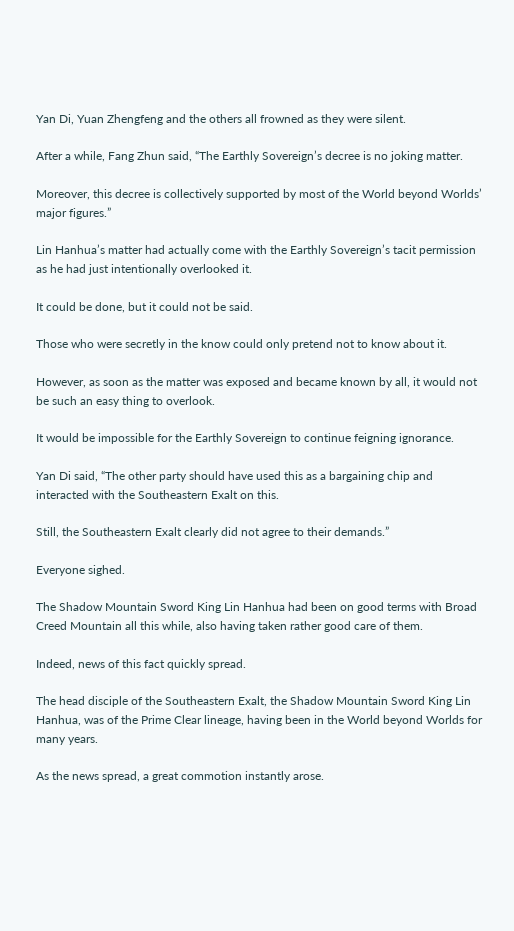Yan Di, Yuan Zhengfeng and the others all frowned as they were silent.

After a while, Fang Zhun said, “The Earthly Sovereign’s decree is no joking matter.

Moreover, this decree is collectively supported by most of the World beyond Worlds’ major figures.”

Lin Hanhua’s matter had actually come with the Earthly Sovereign’s tacit permission as he had just intentionally overlooked it.

It could be done, but it could not be said.

Those who were secretly in the know could only pretend not to know about it.

However, as soon as the matter was exposed and became known by all, it would not be such an easy thing to overlook.

It would be impossible for the Earthly Sovereign to continue feigning ignorance.

Yan Di said, “The other party should have used this as a bargaining chip and interacted with the Southeastern Exalt on this.

Still, the Southeastern Exalt clearly did not agree to their demands.”

Everyone sighed.

The Shadow Mountain Sword King Lin Hanhua had been on good terms with Broad Creed Mountain all this while, also having taken rather good care of them.

Indeed, news of this fact quickly spread.

The head disciple of the Southeastern Exalt, the Shadow Mountain Sword King Lin Hanhua, was of the Prime Clear lineage, having been in the World beyond Worlds for many years.

As the news spread, a great commotion instantly arose.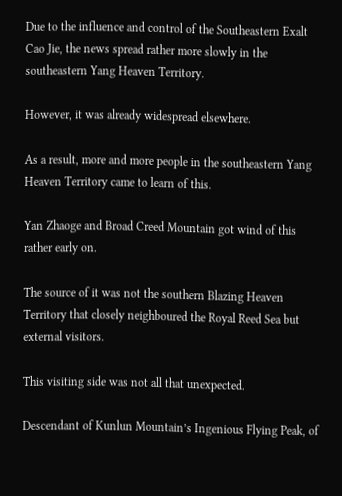Due to the influence and control of the Southeastern Exalt Cao Jie, the news spread rather more slowly in the southeastern Yang Heaven Territory.

However, it was already widespread elsewhere.

As a result, more and more people in the southeastern Yang Heaven Territory came to learn of this.

Yan Zhaoge and Broad Creed Mountain got wind of this rather early on.

The source of it was not the southern Blazing Heaven Territory that closely neighboured the Royal Reed Sea but external visitors.

This visiting side was not all that unexpected.

Descendant of Kunlun Mountain’s Ingenious Flying Peak, of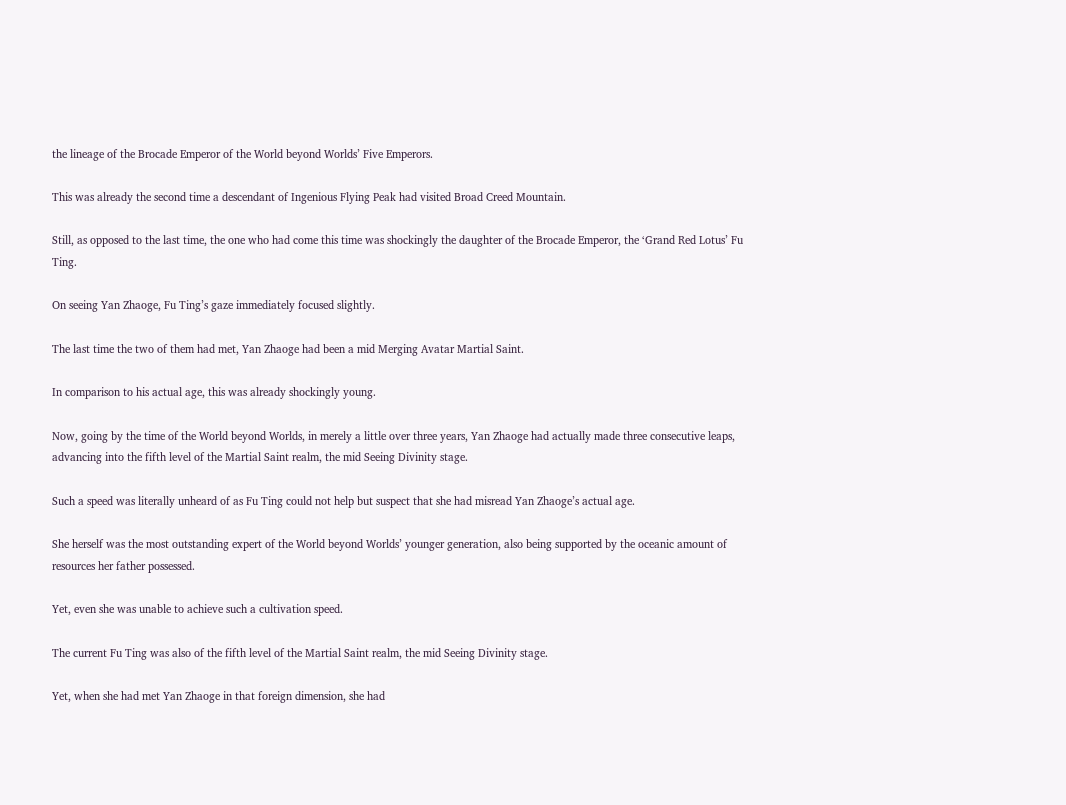the lineage of the Brocade Emperor of the World beyond Worlds’ Five Emperors.

This was already the second time a descendant of Ingenious Flying Peak had visited Broad Creed Mountain.

Still, as opposed to the last time, the one who had come this time was shockingly the daughter of the Brocade Emperor, the ‘Grand Red Lotus’ Fu Ting.

On seeing Yan Zhaoge, Fu Ting’s gaze immediately focused slightly.

The last time the two of them had met, Yan Zhaoge had been a mid Merging Avatar Martial Saint.

In comparison to his actual age, this was already shockingly young.

Now, going by the time of the World beyond Worlds, in merely a little over three years, Yan Zhaoge had actually made three consecutive leaps, advancing into the fifth level of the Martial Saint realm, the mid Seeing Divinity stage.

Such a speed was literally unheard of as Fu Ting could not help but suspect that she had misread Yan Zhaoge’s actual age.

She herself was the most outstanding expert of the World beyond Worlds’ younger generation, also being supported by the oceanic amount of resources her father possessed.

Yet, even she was unable to achieve such a cultivation speed.

The current Fu Ting was also of the fifth level of the Martial Saint realm, the mid Seeing Divinity stage.

Yet, when she had met Yan Zhaoge in that foreign dimension, she had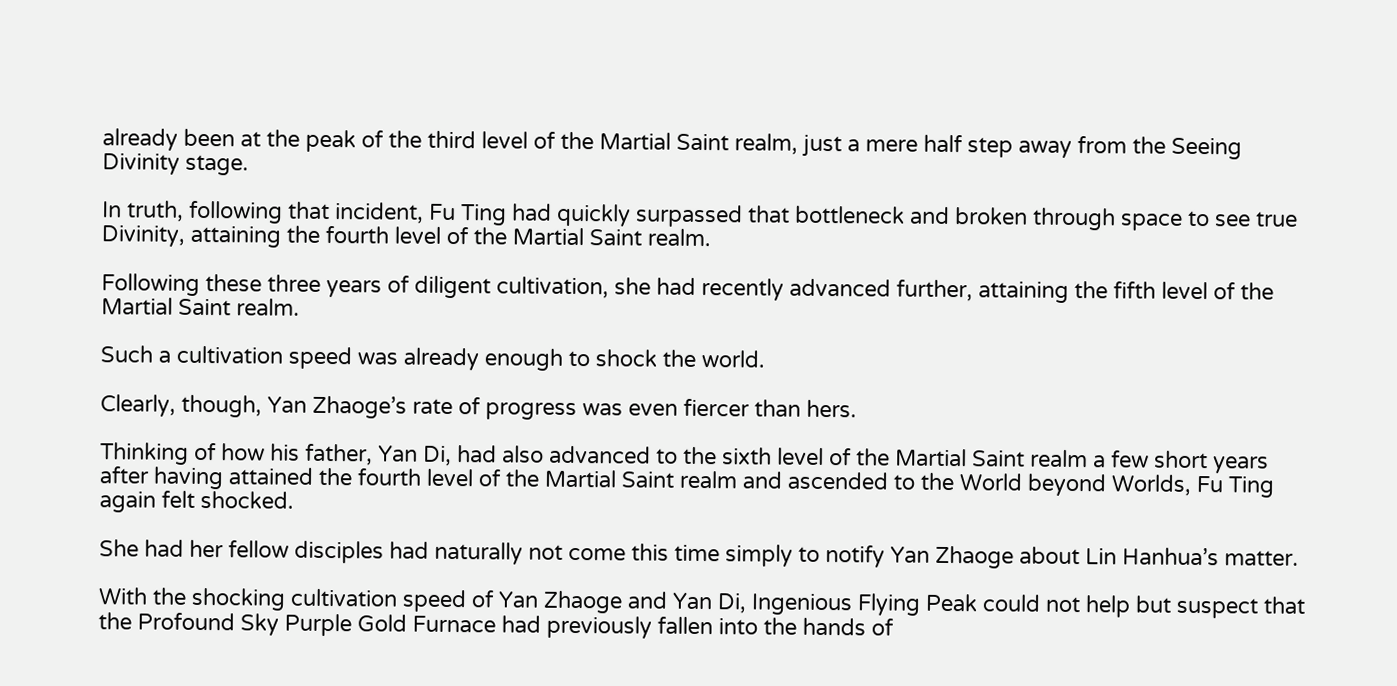already been at the peak of the third level of the Martial Saint realm, just a mere half step away from the Seeing Divinity stage.

In truth, following that incident, Fu Ting had quickly surpassed that bottleneck and broken through space to see true Divinity, attaining the fourth level of the Martial Saint realm.

Following these three years of diligent cultivation, she had recently advanced further, attaining the fifth level of the Martial Saint realm.

Such a cultivation speed was already enough to shock the world.

Clearly, though, Yan Zhaoge’s rate of progress was even fiercer than hers.

Thinking of how his father, Yan Di, had also advanced to the sixth level of the Martial Saint realm a few short years after having attained the fourth level of the Martial Saint realm and ascended to the World beyond Worlds, Fu Ting again felt shocked.

She had her fellow disciples had naturally not come this time simply to notify Yan Zhaoge about Lin Hanhua’s matter.

With the shocking cultivation speed of Yan Zhaoge and Yan Di, Ingenious Flying Peak could not help but suspect that the Profound Sky Purple Gold Furnace had previously fallen into the hands of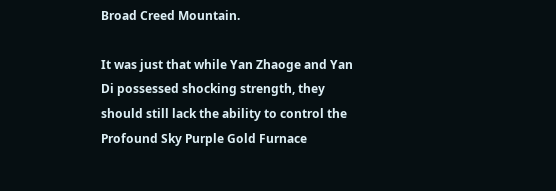Broad Creed Mountain.

It was just that while Yan Zhaoge and Yan Di possessed shocking strength, they should still lack the ability to control the Profound Sky Purple Gold Furnace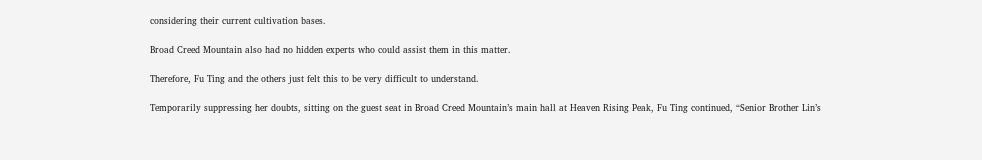considering their current cultivation bases.

Broad Creed Mountain also had no hidden experts who could assist them in this matter.

Therefore, Fu Ting and the others just felt this to be very difficult to understand.

Temporarily suppressing her doubts, sitting on the guest seat in Broad Creed Mountain’s main hall at Heaven Rising Peak, Fu Ting continued, “Senior Brother Lin’s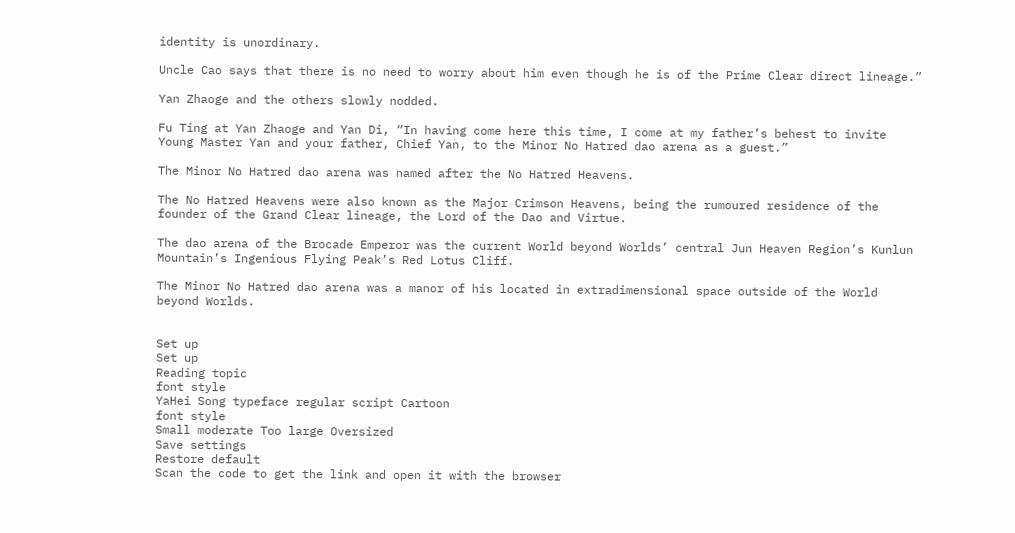identity is unordinary.

Uncle Cao says that there is no need to worry about him even though he is of the Prime Clear direct lineage.”

Yan Zhaoge and the others slowly nodded.

Fu Ting at Yan Zhaoge and Yan Di, “In having come here this time, I come at my father’s behest to invite Young Master Yan and your father, Chief Yan, to the Minor No Hatred dao arena as a guest.”

The Minor No Hatred dao arena was named after the No Hatred Heavens.

The No Hatred Heavens were also known as the Major Crimson Heavens, being the rumoured residence of the founder of the Grand Clear lineage, the Lord of the Dao and Virtue.

The dao arena of the Brocade Emperor was the current World beyond Worlds’ central Jun Heaven Region’s Kunlun Mountain’s Ingenious Flying Peak’s Red Lotus Cliff.

The Minor No Hatred dao arena was a manor of his located in extradimensional space outside of the World beyond Worlds.


Set up
Set up
Reading topic
font style
YaHei Song typeface regular script Cartoon
font style
Small moderate Too large Oversized
Save settings
Restore default
Scan the code to get the link and open it with the browser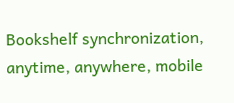Bookshelf synchronization, anytime, anywhere, mobile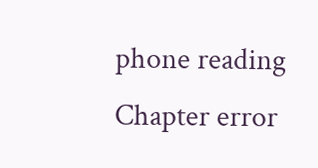phone reading
Chapter error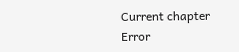Current chapter
Error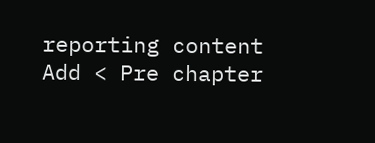reporting content
Add < Pre chapter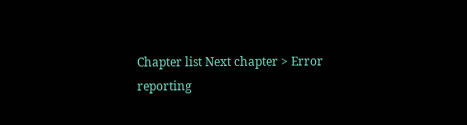Chapter list Next chapter > Error reporting